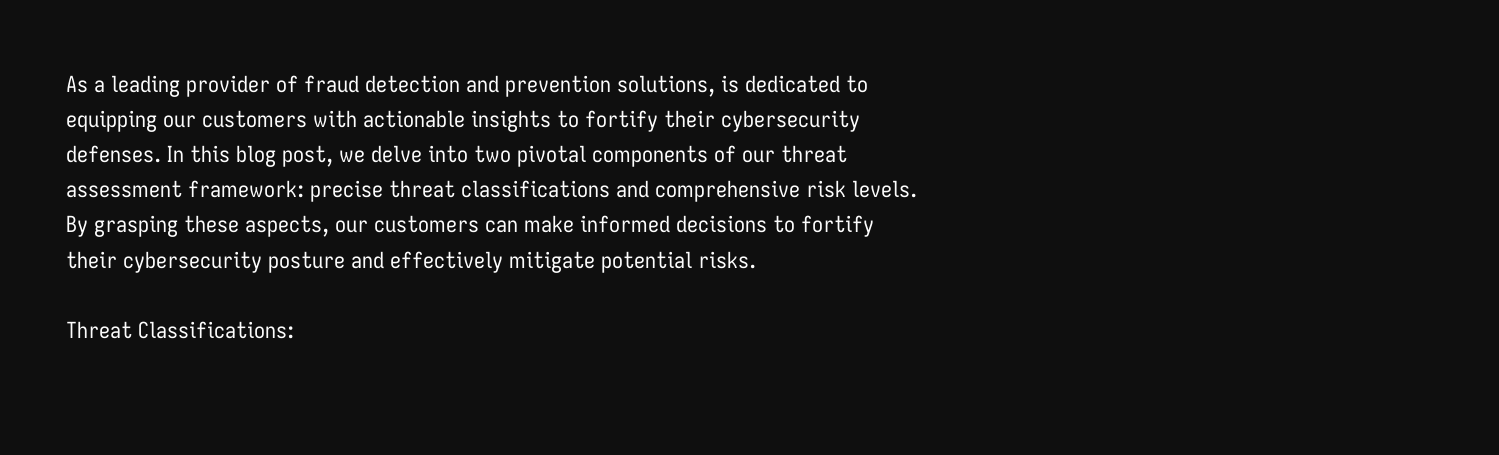As a leading provider of fraud detection and prevention solutions, is dedicated to equipping our customers with actionable insights to fortify their cybersecurity defenses. In this blog post, we delve into two pivotal components of our threat assessment framework: precise threat classifications and comprehensive risk levels. By grasping these aspects, our customers can make informed decisions to fortify their cybersecurity posture and effectively mitigate potential risks.

Threat Classifications: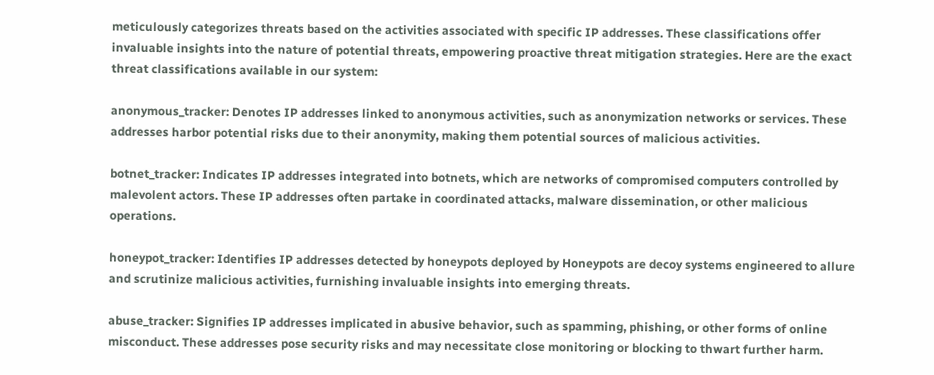meticulously categorizes threats based on the activities associated with specific IP addresses. These classifications offer invaluable insights into the nature of potential threats, empowering proactive threat mitigation strategies. Here are the exact threat classifications available in our system:

anonymous_tracker: Denotes IP addresses linked to anonymous activities, such as anonymization networks or services. These addresses harbor potential risks due to their anonymity, making them potential sources of malicious activities.

botnet_tracker: Indicates IP addresses integrated into botnets, which are networks of compromised computers controlled by malevolent actors. These IP addresses often partake in coordinated attacks, malware dissemination, or other malicious operations.

honeypot_tracker: Identifies IP addresses detected by honeypots deployed by Honeypots are decoy systems engineered to allure and scrutinize malicious activities, furnishing invaluable insights into emerging threats.

abuse_tracker: Signifies IP addresses implicated in abusive behavior, such as spamming, phishing, or other forms of online misconduct. These addresses pose security risks and may necessitate close monitoring or blocking to thwart further harm.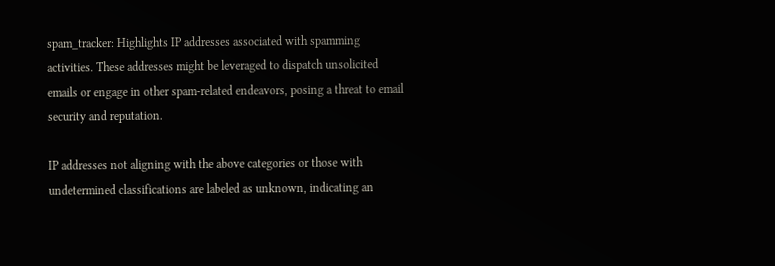spam_tracker: Highlights IP addresses associated with spamming activities. These addresses might be leveraged to dispatch unsolicited emails or engage in other spam-related endeavors, posing a threat to email security and reputation.

IP addresses not aligning with the above categories or those with undetermined classifications are labeled as unknown, indicating an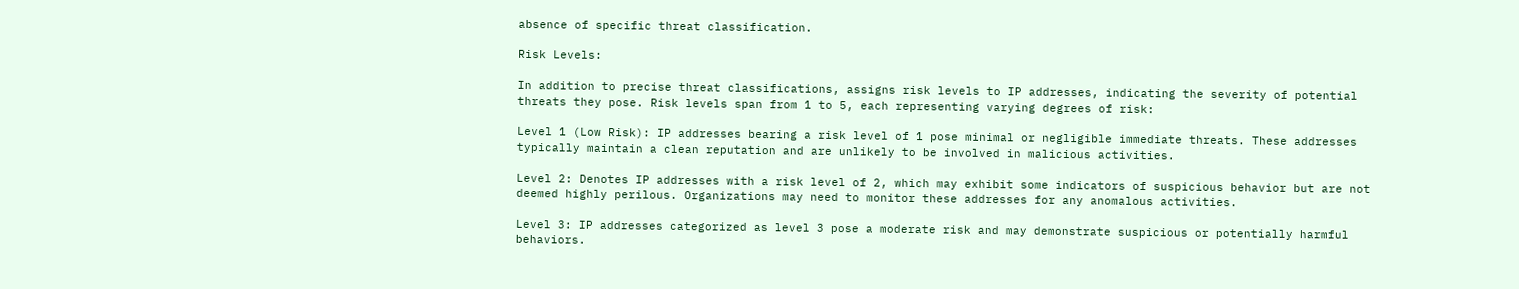absence of specific threat classification.

Risk Levels:

In addition to precise threat classifications, assigns risk levels to IP addresses, indicating the severity of potential threats they pose. Risk levels span from 1 to 5, each representing varying degrees of risk:

Level 1 (Low Risk): IP addresses bearing a risk level of 1 pose minimal or negligible immediate threats. These addresses typically maintain a clean reputation and are unlikely to be involved in malicious activities.

Level 2: Denotes IP addresses with a risk level of 2, which may exhibit some indicators of suspicious behavior but are not deemed highly perilous. Organizations may need to monitor these addresses for any anomalous activities.

Level 3: IP addresses categorized as level 3 pose a moderate risk and may demonstrate suspicious or potentially harmful behaviors.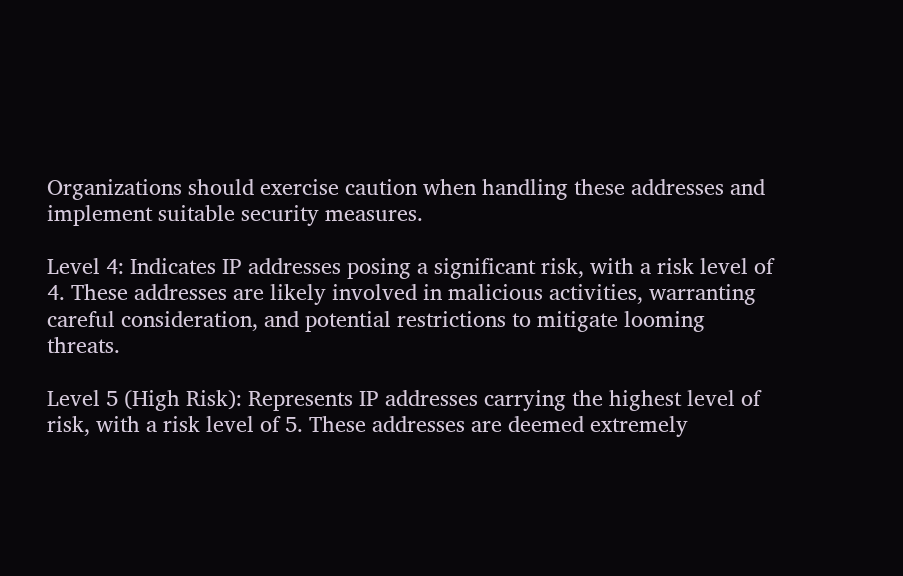Organizations should exercise caution when handling these addresses and implement suitable security measures.

Level 4: Indicates IP addresses posing a significant risk, with a risk level of 4. These addresses are likely involved in malicious activities, warranting careful consideration, and potential restrictions to mitigate looming threats.

Level 5 (High Risk): Represents IP addresses carrying the highest level of risk, with a risk level of 5. These addresses are deemed extremely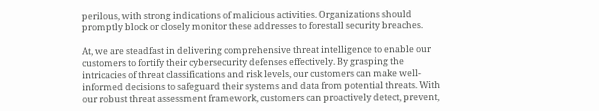perilous, with strong indications of malicious activities. Organizations should promptly block or closely monitor these addresses to forestall security breaches.

At, we are steadfast in delivering comprehensive threat intelligence to enable our customers to fortify their cybersecurity defenses effectively. By grasping the intricacies of threat classifications and risk levels, our customers can make well-informed decisions to safeguard their systems and data from potential threats. With our robust threat assessment framework, customers can proactively detect, prevent,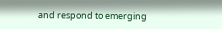and respond to emerging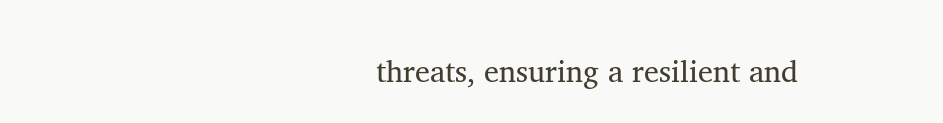threats, ensuring a resilient and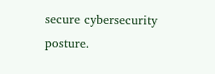secure cybersecurity posture.